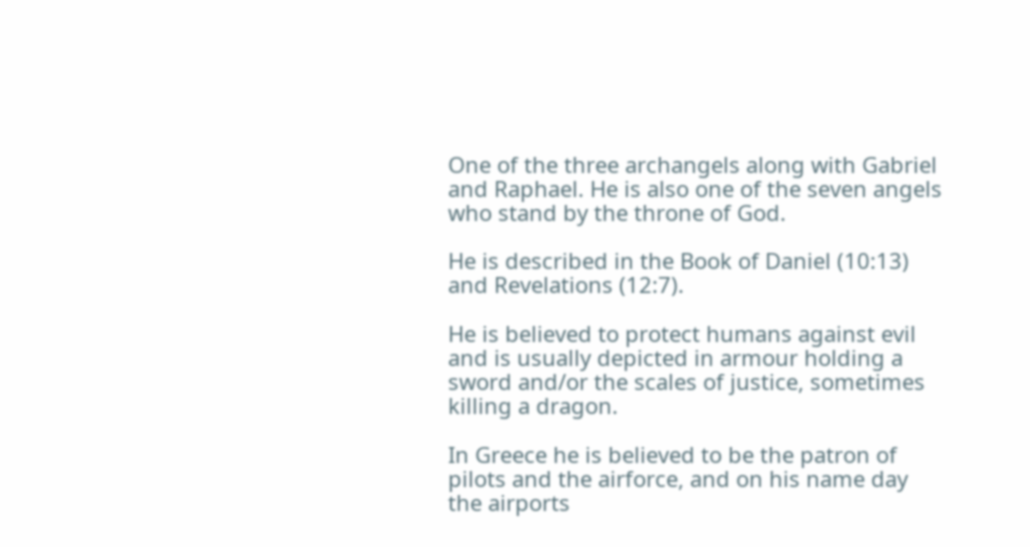One of the three archangels along with Gabriel and Raphael. He is also one of the seven angels who stand by the throne of God.

He is described in the Book of Daniel (10:13) and Revelations (12:7).

He is believed to protect humans against evil and is usually depicted in armour holding a sword and/or the scales of justice, sometimes killing a dragon.

In Greece he is believed to be the patron of pilots and the airforce, and on his name day the airports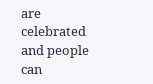are celebrated and people can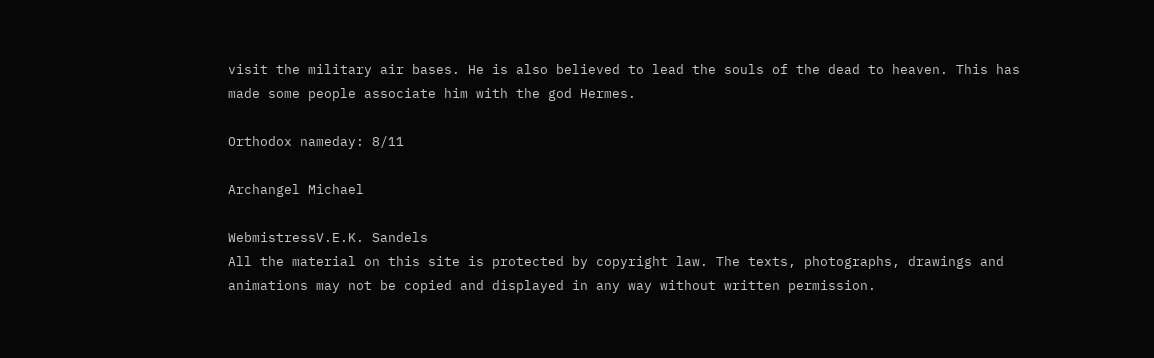visit the military air bases. He is also believed to lead the souls of the dead to heaven. This has made some people associate him with the god Hermes.

Orthodox nameday: 8/11

Archangel Michael

WebmistressV.E.K. Sandels
All the material on this site is protected by copyright law. The texts, photographs, drawings and animations may not be copied and displayed in any way without written permission.